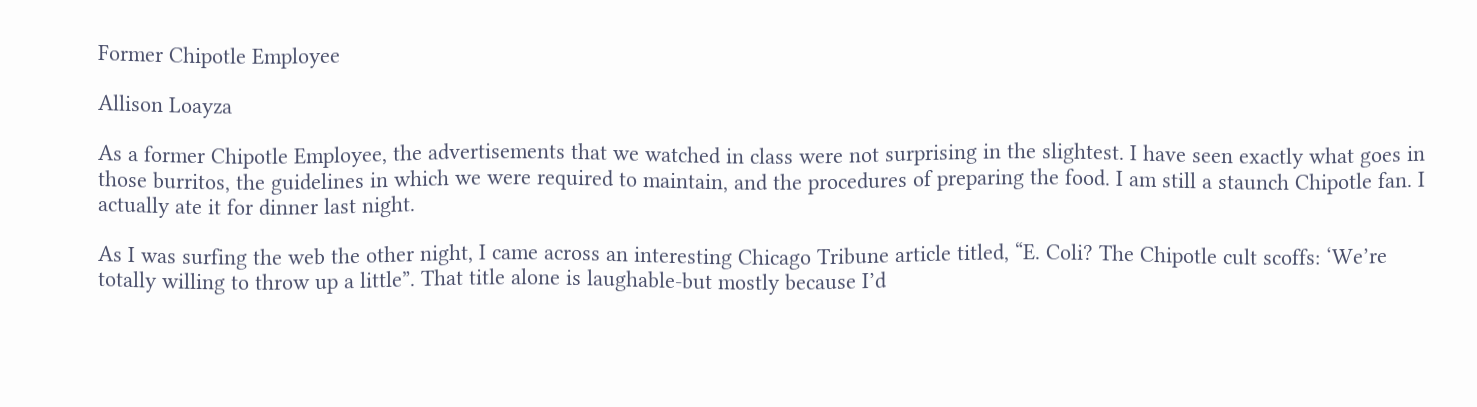Former Chipotle Employee

Allison Loayza

As a former Chipotle Employee, the advertisements that we watched in class were not surprising in the slightest. I have seen exactly what goes in those burritos, the guidelines in which we were required to maintain, and the procedures of preparing the food. I am still a staunch Chipotle fan. I actually ate it for dinner last night.

As I was surfing the web the other night, I came across an interesting Chicago Tribune article titled, “E. Coli? The Chipotle cult scoffs: ‘We’re totally willing to throw up a little”. That title alone is laughable-but mostly because I’d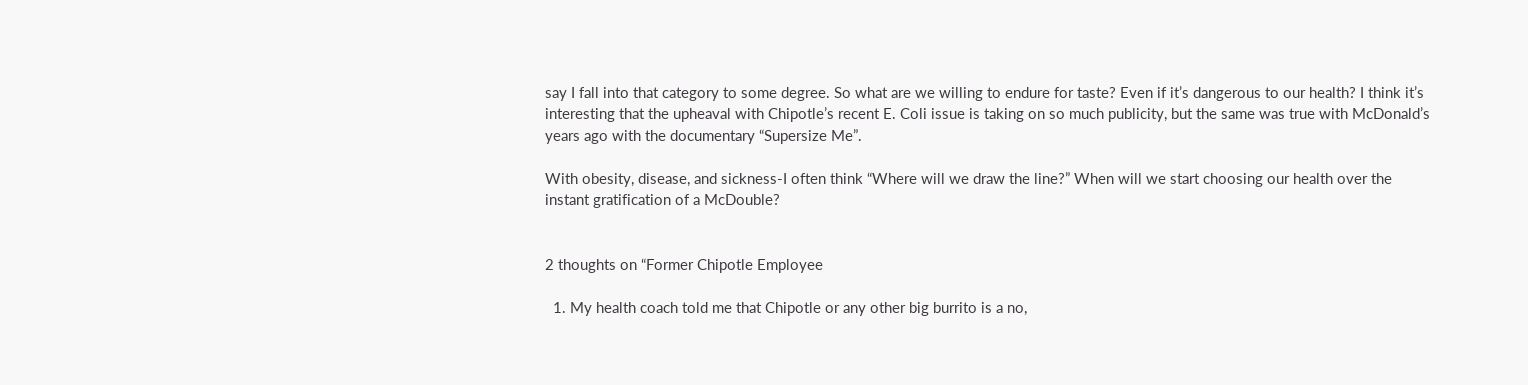say I fall into that category to some degree. So what are we willing to endure for taste? Even if it’s dangerous to our health? I think it’s interesting that the upheaval with Chipotle’s recent E. Coli issue is taking on so much publicity, but the same was true with McDonald’s years ago with the documentary “Supersize Me”.

With obesity, disease, and sickness-I often think “Where will we draw the line?” When will we start choosing our health over the instant gratification of a McDouble?


2 thoughts on “Former Chipotle Employee

  1. My health coach told me that Chipotle or any other big burrito is a no,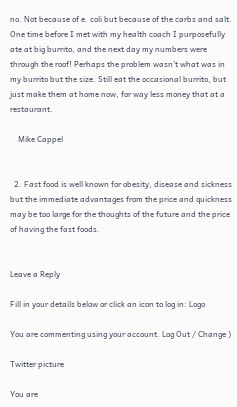no. Not because of e. coli but because of the carbs and salt. One time before I met with my health coach I purposefully ate at big burrito, and the next day my numbers were through the roof! Perhaps the problem wasn’t what was in my burrito but the size. Still eat the occasional burrito, but just make them at home now, for way less money that at a restaurant.

    Mike Cappel


  2. Fast food is well known for obesity, disease and sickness but the immediate advantages from the price and quickness may be too large for the thoughts of the future and the price of having the fast foods.


Leave a Reply

Fill in your details below or click an icon to log in: Logo

You are commenting using your account. Log Out / Change )

Twitter picture

You are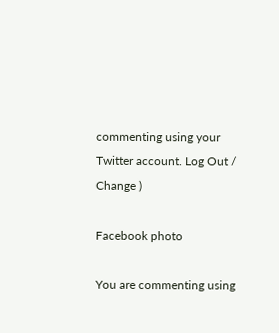commenting using your Twitter account. Log Out / Change )

Facebook photo

You are commenting using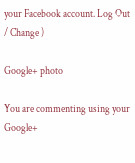your Facebook account. Log Out / Change )

Google+ photo

You are commenting using your Google+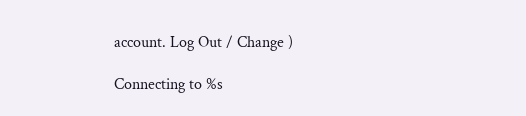account. Log Out / Change )

Connecting to %s